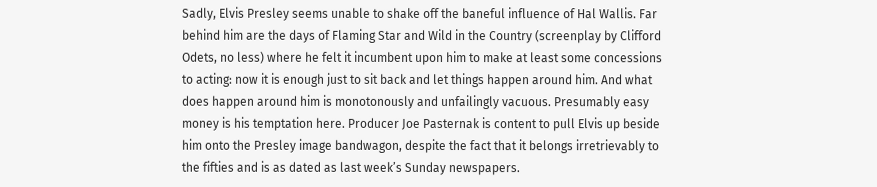Sadly, Elvis Presley seems unable to shake off the baneful influence of Hal Wallis. Far behind him are the days of Flaming Star and Wild in the Country (screenplay by Clifford Odets, no less) where he felt it incumbent upon him to make at least some concessions to acting: now it is enough just to sit back and let things happen around him. And what does happen around him is monotonously and unfailingly vacuous. Presumably easy money is his temptation here. Producer Joe Pasternak is content to pull Elvis up beside him onto the Presley image bandwagon, despite the fact that it belongs irretrievably to the fifties and is as dated as last week’s Sunday newspapers.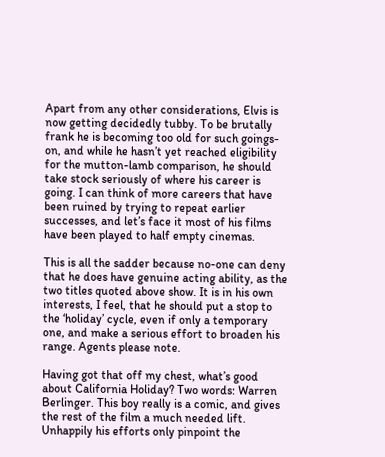Apart from any other considerations, Elvis is now getting decidedly tubby. To be brutally frank he is becoming too old for such goings-on, and while he hasn’t yet reached eligibility for the mutton-lamb comparison, he should take stock seriously of where his career is going. I can think of more careers that have been ruined by trying to repeat earlier successes, and let’s face it most of his films have been played to half empty cinemas.

This is all the sadder because no-one can deny that he does have genuine acting ability, as the two titles quoted above show. It is in his own interests, I feel, that he should put a stop to the ‘holiday’ cycle, even if only a temporary one, and make a serious effort to broaden his range. Agents please note.

Having got that off my chest, what’s good about California Holiday? Two words: Warren Berlinger. This boy really is a comic, and gives the rest of the film a much needed lift. Unhappily his efforts only pinpoint the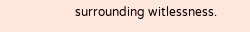surrounding witlessness.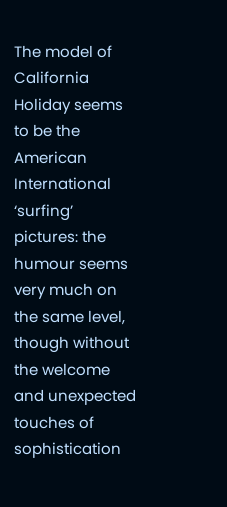The model of California Holiday seems to be the American International ‘surfing’ pictures: the humour seems very much on the same level, though without the welcome and unexpected touches of sophistication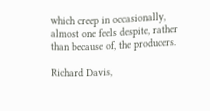which creep in occasionally, almost one feels despite, rather than because of, the producers.

Richard Davis,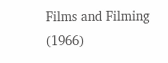Films and Filming (1966)